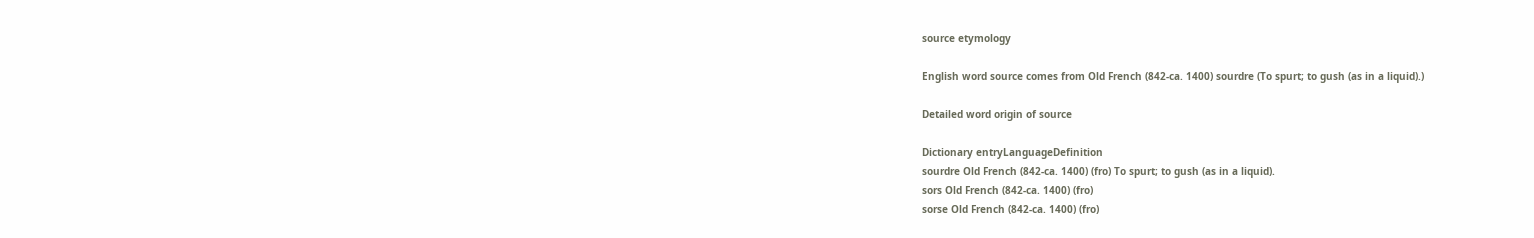source etymology

English word source comes from Old French (842-ca. 1400) sourdre (To spurt; to gush (as in a liquid).)

Detailed word origin of source

Dictionary entryLanguageDefinition
sourdre Old French (842-ca. 1400) (fro) To spurt; to gush (as in a liquid).
sors Old French (842-ca. 1400) (fro)
sorse Old French (842-ca. 1400) (fro)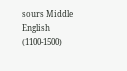sours Middle English (1100-1500)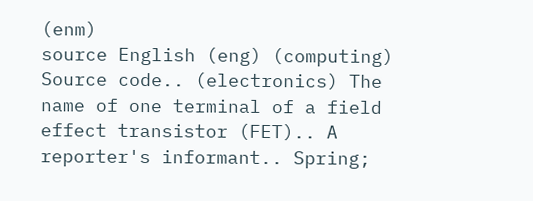(enm)
source English (eng) (computing) Source code.. (electronics) The name of one terminal of a field effect transistor (FET).. A reporter's informant.. Spring;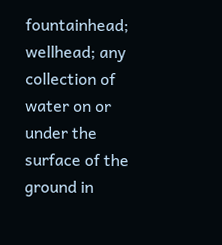fountainhead; wellhead; any collection of water on or under the surface of the ground in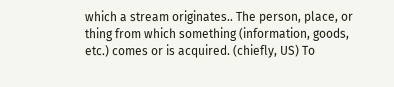which a stream originates.. The person, place, or thing from which something (information, goods, etc.) comes or is acquired. (chiefly, US) To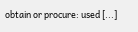obtain or procure: used [...]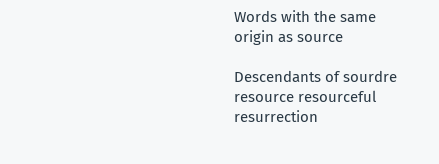Words with the same origin as source

Descendants of sourdre
resource resourceful resurrection